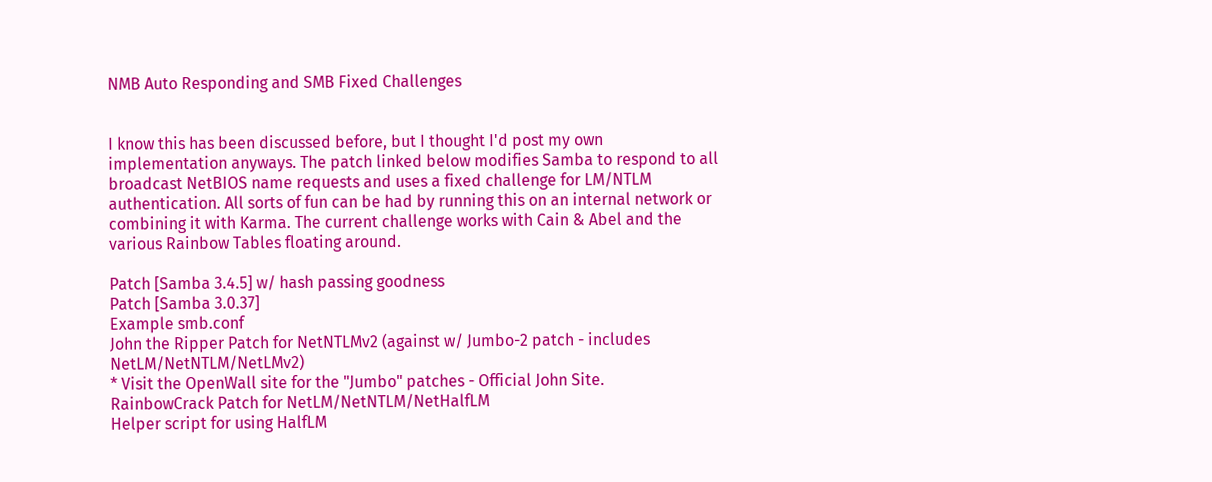NMB Auto Responding and SMB Fixed Challenges


I know this has been discussed before, but I thought I'd post my own implementation anyways. The patch linked below modifies Samba to respond to all broadcast NetBIOS name requests and uses a fixed challenge for LM/NTLM authentication. All sorts of fun can be had by running this on an internal network or combining it with Karma. The current challenge works with Cain & Abel and the various Rainbow Tables floating around.

Patch [Samba 3.4.5] w/ hash passing goodness
Patch [Samba 3.0.37]
Example smb.conf
John the Ripper Patch for NetNTLMv2 (against w/ Jumbo-2 patch - includes NetLM/NetNTLM/NetLMv2)
* Visit the OpenWall site for the "Jumbo" patches - Official John Site.
RainbowCrack Patch for NetLM/NetNTLM/NetHalfLM
Helper script for using HalfLM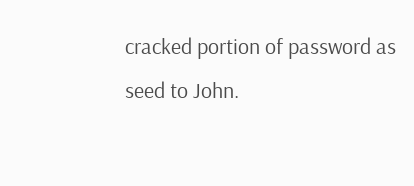cracked portion of password as seed to John.